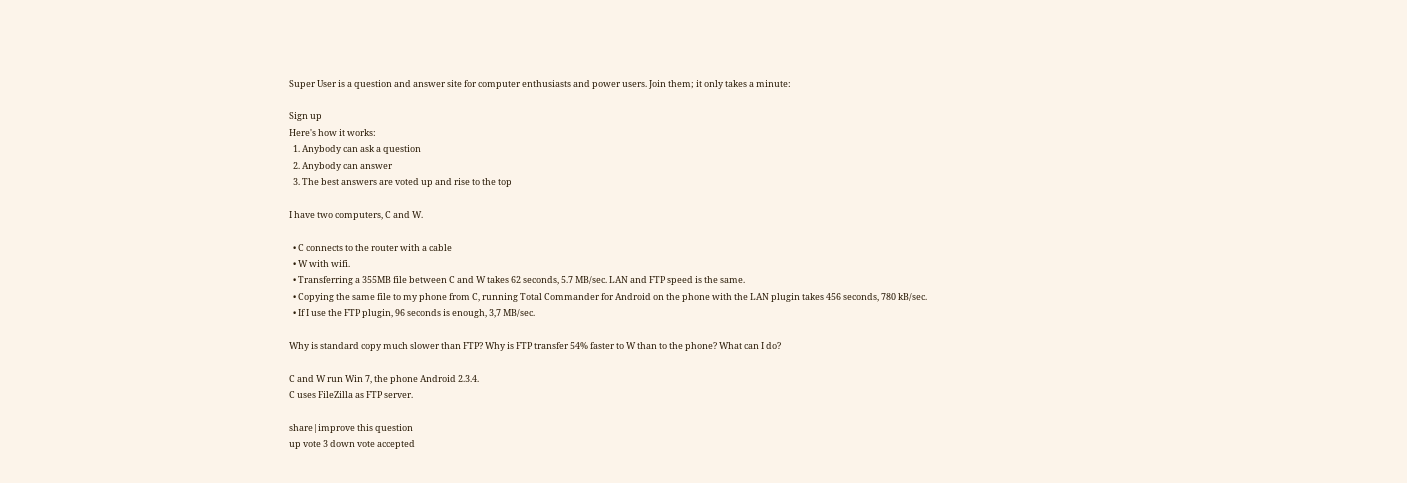Super User is a question and answer site for computer enthusiasts and power users. Join them; it only takes a minute:

Sign up
Here's how it works:
  1. Anybody can ask a question
  2. Anybody can answer
  3. The best answers are voted up and rise to the top

I have two computers, C and W.

  • C connects to the router with a cable
  • W with wifi.
  • Transferring a 355MB file between C and W takes 62 seconds, 5.7 MB/sec. LAN and FTP speed is the same.
  • Copying the same file to my phone from C, running Total Commander for Android on the phone with the LAN plugin takes 456 seconds, 780 kB/sec.
  • If I use the FTP plugin, 96 seconds is enough, 3,7 MB/sec.

Why is standard copy much slower than FTP? Why is FTP transfer 54% faster to W than to the phone? What can I do?

C and W run Win 7, the phone Android 2.3.4.
C uses FileZilla as FTP server.

share|improve this question
up vote 3 down vote accepted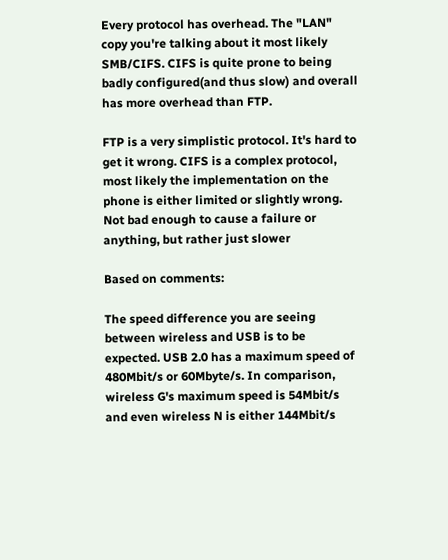Every protocol has overhead. The "LAN" copy you're talking about it most likely SMB/CIFS. CIFS is quite prone to being badly configured(and thus slow) and overall has more overhead than FTP.

FTP is a very simplistic protocol. It's hard to get it wrong. CIFS is a complex protocol, most likely the implementation on the phone is either limited or slightly wrong. Not bad enough to cause a failure or anything, but rather just slower

Based on comments:

The speed difference you are seeing between wireless and USB is to be expected. USB 2.0 has a maximum speed of 480Mbit/s or 60Mbyte/s. In comparison, wireless G's maximum speed is 54Mbit/s and even wireless N is either 144Mbit/s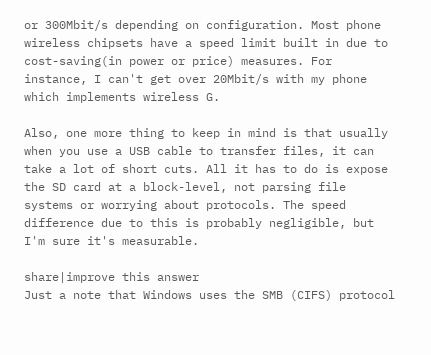or 300Mbit/s depending on configuration. Most phone wireless chipsets have a speed limit built in due to cost-saving(in power or price) measures. For instance, I can't get over 20Mbit/s with my phone which implements wireless G.

Also, one more thing to keep in mind is that usually when you use a USB cable to transfer files, it can take a lot of short cuts. All it has to do is expose the SD card at a block-level, not parsing file systems or worrying about protocols. The speed difference due to this is probably negligible, but I'm sure it's measurable.

share|improve this answer
Just a note that Windows uses the SMB (CIFS) protocol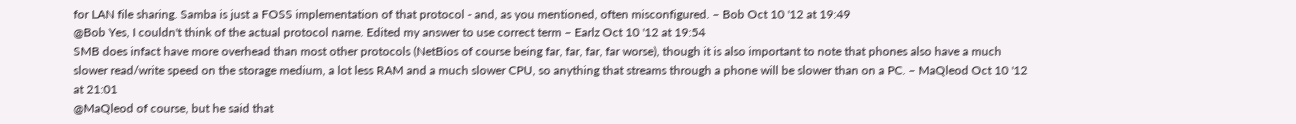for LAN file sharing. Samba is just a FOSS implementation of that protocol - and, as you mentioned, often misconfigured. – Bob Oct 10 '12 at 19:49
@Bob Yes, I couldn't think of the actual protocol name. Edited my answer to use correct term – Earlz Oct 10 '12 at 19:54
SMB does infact have more overhead than most other protocols (NetBios of course being far, far, far, far worse), though it is also important to note that phones also have a much slower read/write speed on the storage medium, a lot less RAM and a much slower CPU, so anything that streams through a phone will be slower than on a PC. – MaQleod Oct 10 '12 at 21:01
@MaQleod of course, but he said that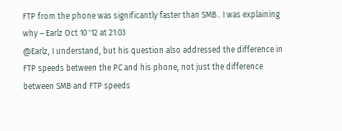FTP from the phone was significantly faster than SMB.. I was explaining why – Earlz Oct 10 '12 at 21:03
@Earlz, I understand, but his question also addressed the difference in FTP speeds between the PC and his phone, not just the difference between SMB and FTP speeds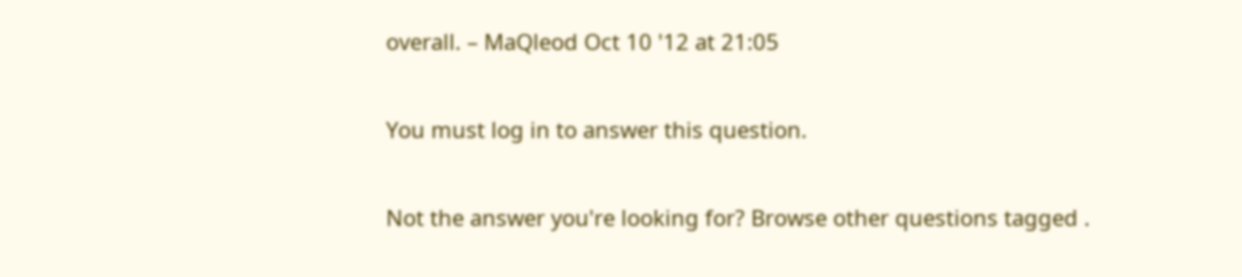overall. – MaQleod Oct 10 '12 at 21:05

You must log in to answer this question.

Not the answer you're looking for? Browse other questions tagged .